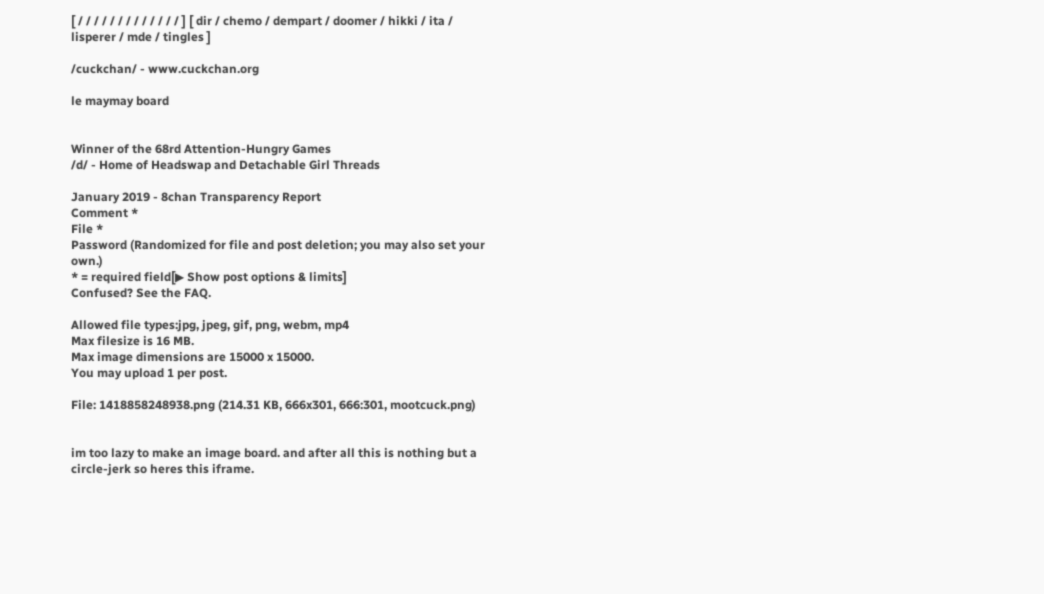[ / / / / / / / / / / / / / ] [ dir / chemo / dempart / doomer / hikki / ita / lisperer / mde / tingles ]

/cuckchan/ - www.cuckchan.org

le maymay board


Winner of the 68rd Attention-Hungry Games
/d/ - Home of Headswap and Detachable Girl Threads

January 2019 - 8chan Transparency Report
Comment *
File *
Password (Randomized for file and post deletion; you may also set your own.)
* = required field[▶ Show post options & limits]
Confused? See the FAQ.

Allowed file types:jpg, jpeg, gif, png, webm, mp4
Max filesize is 16 MB.
Max image dimensions are 15000 x 15000.
You may upload 1 per post.

File: 1418858248938.png (214.31 KB, 666x301, 666:301, mootcuck.png)


im too lazy to make an image board. and after all this is nothing but a circle-jerk so heres this iframe.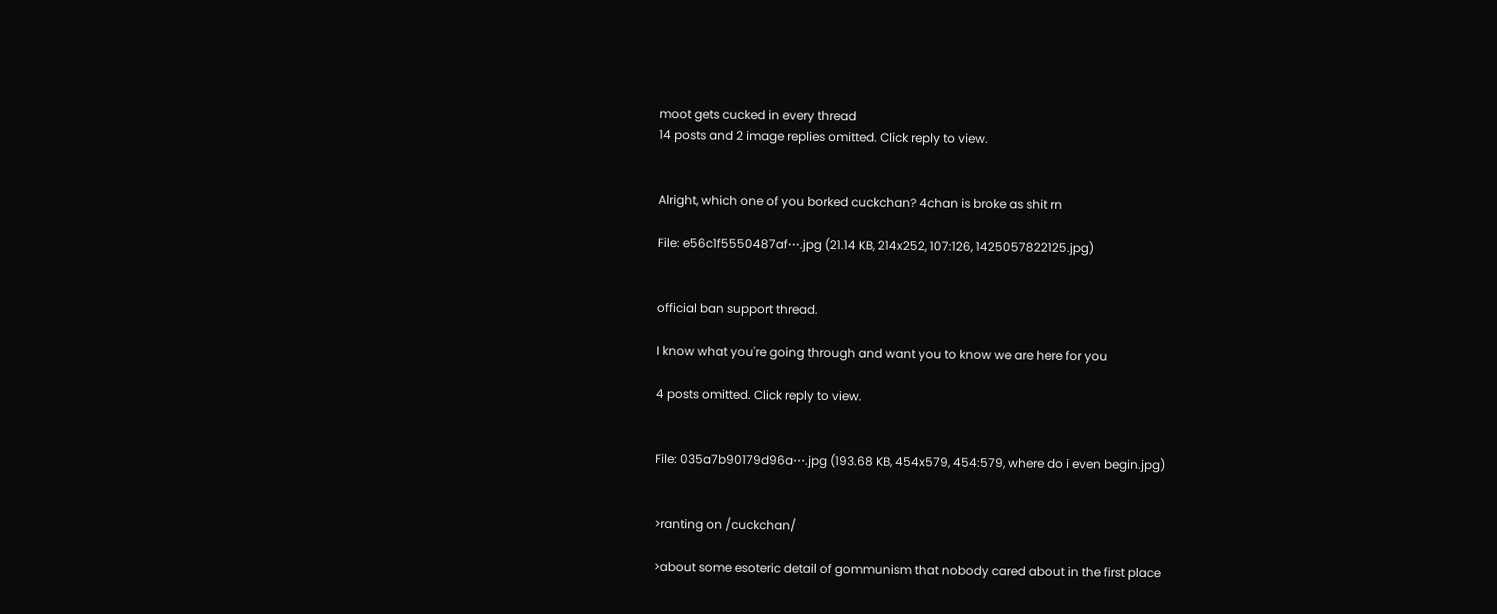moot gets cucked in every thread
14 posts and 2 image replies omitted. Click reply to view.


Alright, which one of you borked cuckchan? 4chan is broke as shit rn

File: e56c1f5550487af⋯.jpg (21.14 KB, 214x252, 107:126, 1425057822125.jpg)


official ban support thread.

I know what you're going through and want you to know we are here for you

4 posts omitted. Click reply to view.


File: 035a7b90179d96a⋯.jpg (193.68 KB, 454x579, 454:579, where do i even begin.jpg)


>ranting on /cuckchan/

>about some esoteric detail of gommunism that nobody cared about in the first place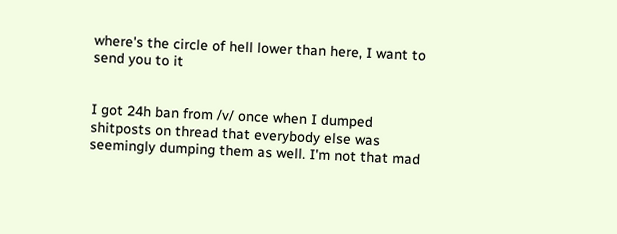where's the circle of hell lower than here, I want to send you to it


I got 24h ban from /v/ once when I dumped shitposts on thread that everybody else was seemingly dumping them as well. I'm not that mad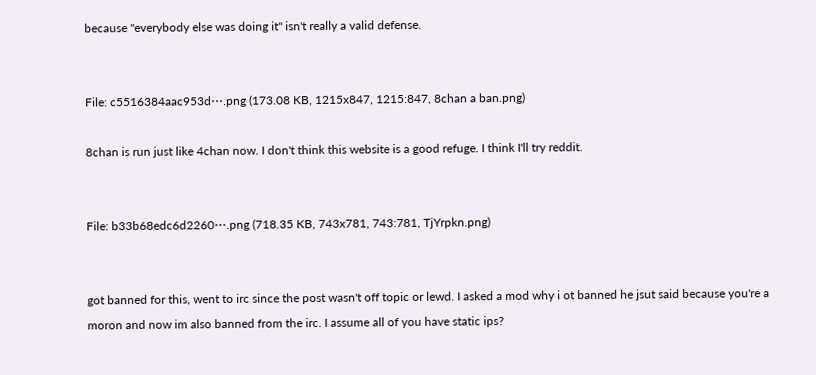because "everybody else was doing it" isn't really a valid defense.


File: c5516384aac953d⋯.png (173.08 KB, 1215x847, 1215:847, 8chan a ban.png)

8chan is run just like 4chan now. I don't think this website is a good refuge. I think I'll try reddit.


File: b33b68edc6d2260⋯.png (718.35 KB, 743x781, 743:781, TjYrpkn.png)


got banned for this, went to irc since the post wasn't off topic or lewd. I asked a mod why i ot banned he jsut said because you're a moron and now im also banned from the irc. I assume all of you have static ips?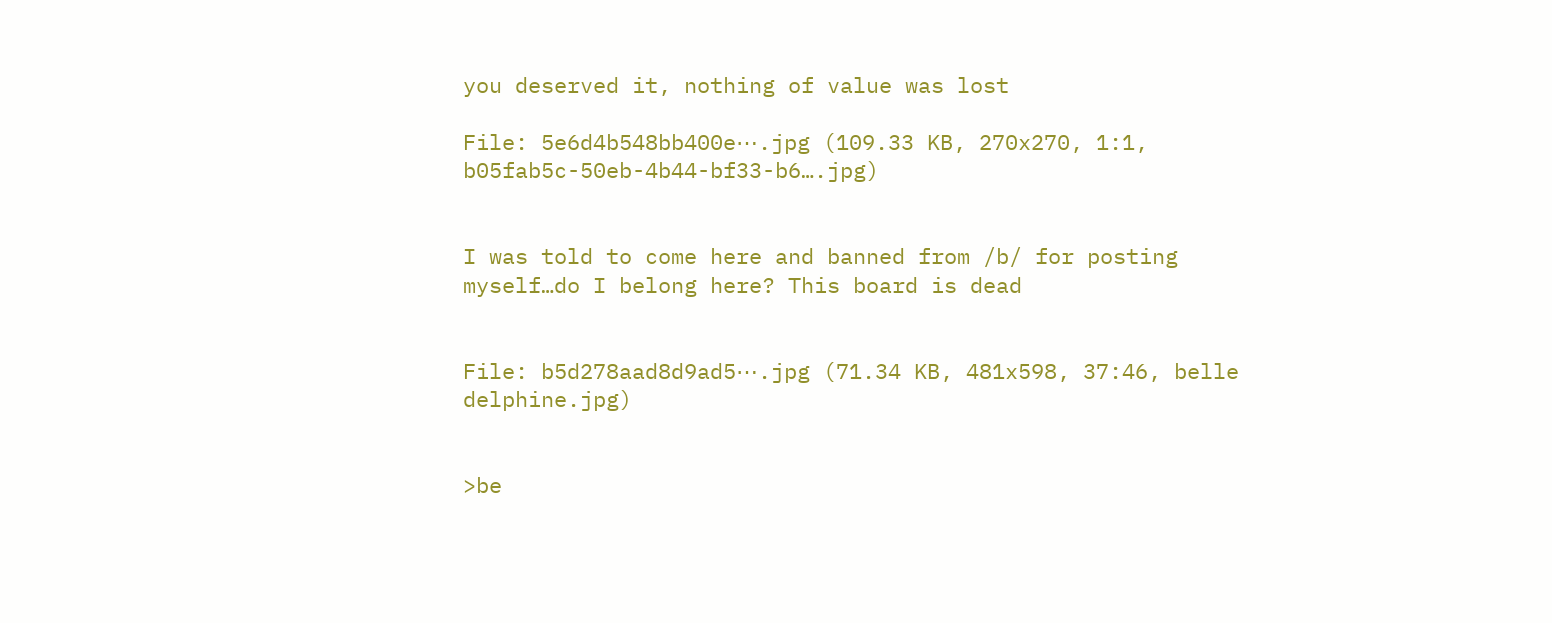you deserved it, nothing of value was lost

File: 5e6d4b548bb400e⋯.jpg (109.33 KB, 270x270, 1:1, b05fab5c-50eb-4b44-bf33-b6….jpg)


I was told to come here and banned from /b/ for posting myself…do I belong here? This board is dead


File: b5d278aad8d9ad5⋯.jpg (71.34 KB, 481x598, 37:46, belle delphine.jpg)


>be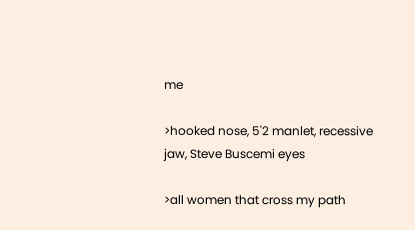me

>hooked nose, 5'2 manlet, recessive jaw, Steve Buscemi eyes

>all women that cross my path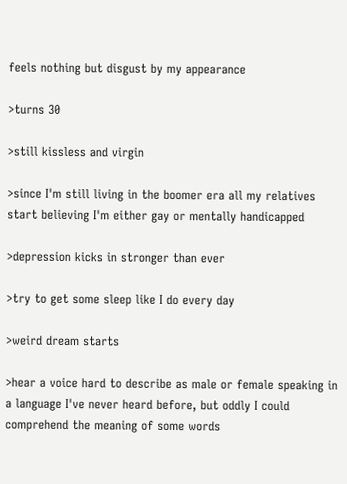feels nothing but disgust by my appearance

>turns 30

>still kissless and virgin

>since I'm still living in the boomer era all my relatives start believing I'm either gay or mentally handicapped

>depression kicks in stronger than ever

>try to get some sleep like I do every day

>weird dream starts

>hear a voice hard to describe as male or female speaking in a language I've never heard before, but oddly I could comprehend the meaning of some words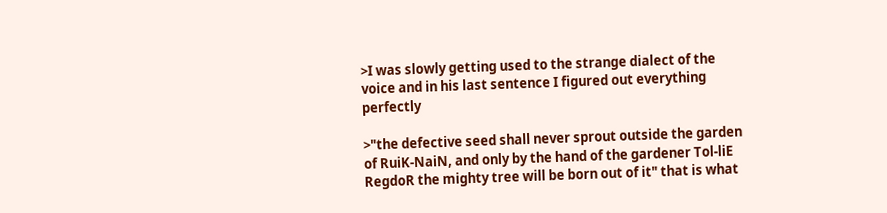>I was slowly getting used to the strange dialect of the voice and in his last sentence I figured out everything perfectly

>"the defective seed shall never sprout outside the garden of RuiK-NaiN, and only by the hand of the gardener Tol-liE RegdoR the mighty tree will be born out of it" that is what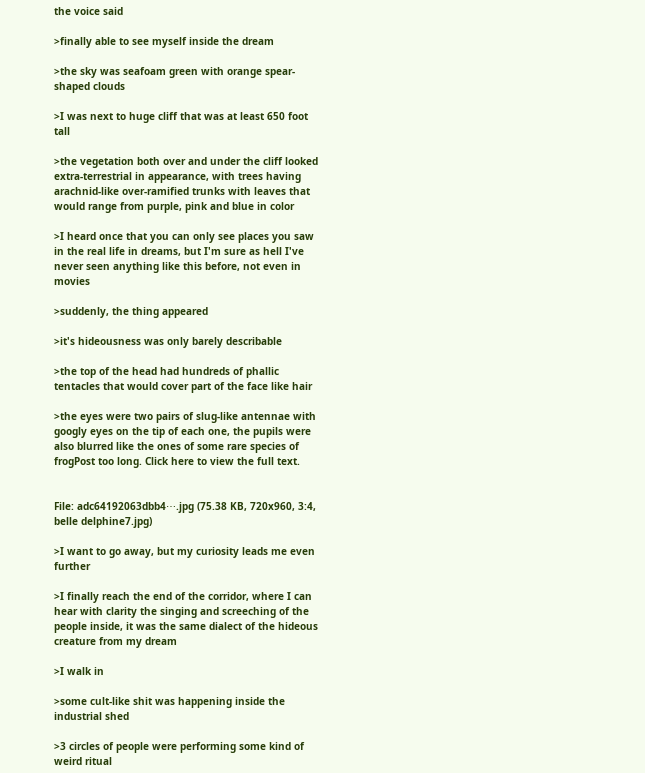the voice said

>finally able to see myself inside the dream

>the sky was seafoam green with orange spear-shaped clouds

>I was next to huge cliff that was at least 650 foot tall

>the vegetation both over and under the cliff looked extra-terrestrial in appearance, with trees having arachnid-like over-ramified trunks with leaves that would range from purple, pink and blue in color

>I heard once that you can only see places you saw in the real life in dreams, but I'm sure as hell I've never seen anything like this before, not even in movies

>suddenly, the thing appeared

>it's hideousness was only barely describable

>the top of the head had hundreds of phallic tentacles that would cover part of the face like hair

>the eyes were two pairs of slug-like antennae with googly eyes on the tip of each one, the pupils were also blurred like the ones of some rare species of frogPost too long. Click here to view the full text.


File: adc64192063dbb4⋯.jpg (75.38 KB, 720x960, 3:4, belle delphine7.jpg)

>I want to go away, but my curiosity leads me even further

>I finally reach the end of the corridor, where I can hear with clarity the singing and screeching of the people inside, it was the same dialect of the hideous creature from my dream

>I walk in

>some cult-like shit was happening inside the industrial shed

>3 circles of people were performing some kind of weird ritual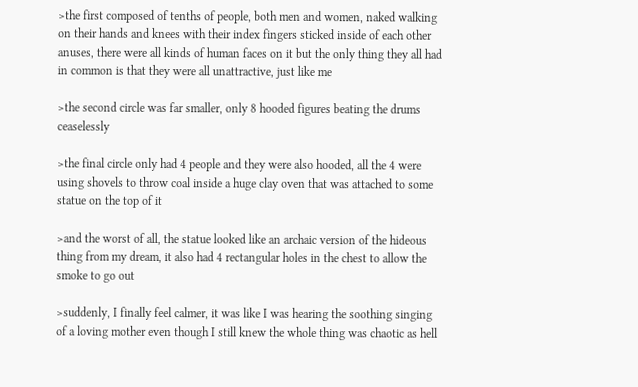>the first composed of tenths of people, both men and women, naked walking on their hands and knees with their index fingers sticked inside of each other anuses, there were all kinds of human faces on it but the only thing they all had in common is that they were all unattractive, just like me

>the second circle was far smaller, only 8 hooded figures beating the drums ceaselessly

>the final circle only had 4 people and they were also hooded, all the 4 were using shovels to throw coal inside a huge clay oven that was attached to some statue on the top of it

>and the worst of all, the statue looked like an archaic version of the hideous thing from my dream, it also had 4 rectangular holes in the chest to allow the smoke to go out

>suddenly, I finally feel calmer, it was like I was hearing the soothing singing of a loving mother even though I still knew the whole thing was chaotic as hell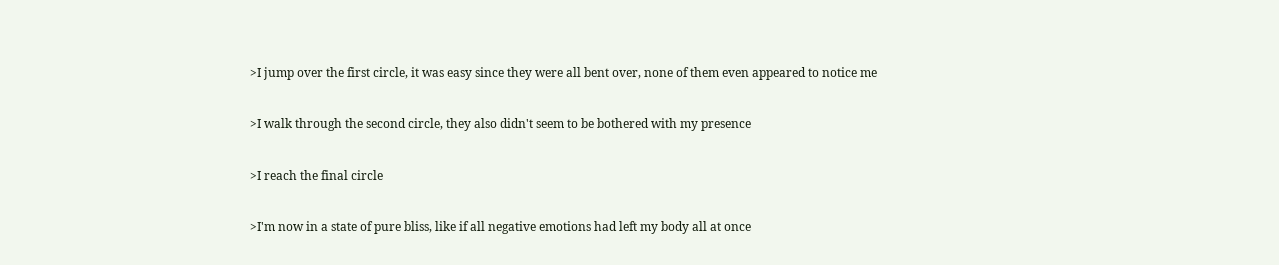>I jump over the first circle, it was easy since they were all bent over, none of them even appeared to notice me

>I walk through the second circle, they also didn't seem to be bothered with my presence

>I reach the final circle

>I'm now in a state of pure bliss, like if all negative emotions had left my body all at once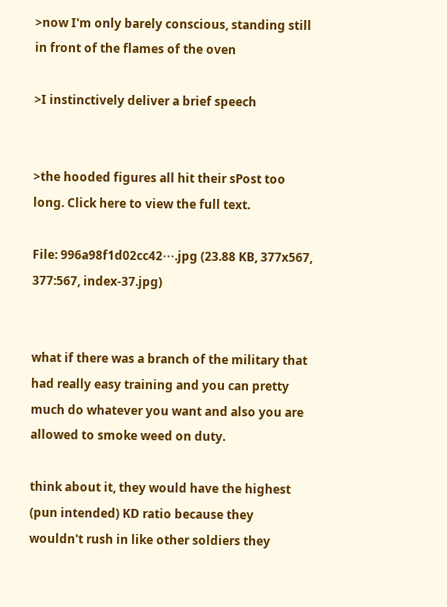>now I'm only barely conscious, standing still in front of the flames of the oven

>I instinctively deliver a brief speech


>the hooded figures all hit their sPost too long. Click here to view the full text.

File: 996a98f1d02cc42⋯.jpg (23.88 KB, 377x567, 377:567, index-37.jpg)


what if there was a branch of the military that had really easy training and you can pretty much do whatever you want and also you are allowed to smoke weed on duty.

think about it, they would have the highest (pun intended) KD ratio because they wouldn't rush in like other soldiers they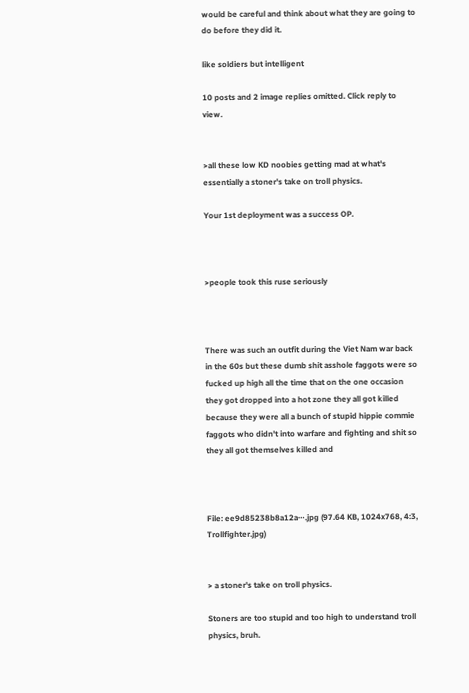would be careful and think about what they are going to do before they did it.

like soldiers but intelligent

10 posts and 2 image replies omitted. Click reply to view.


>all these low KD noobies getting mad at what's essentially a stoner's take on troll physics.

Your 1st deployment was a success OP.



>people took this ruse seriously



There was such an outfit during the Viet Nam war back in the 60s but these dumb shit asshole faggots were so fucked up high all the time that on the one occasion they got dropped into a hot zone they all got killed because they were all a bunch of stupid hippie commie faggots who didn't into warfare and fighting and shit so they all got themselves killed and



File: ee9d85238b8a12a⋯.jpg (97.64 KB, 1024x768, 4:3, Trollfighter.jpg)


> a stoner's take on troll physics.

Stoners are too stupid and too high to understand troll physics, bruh.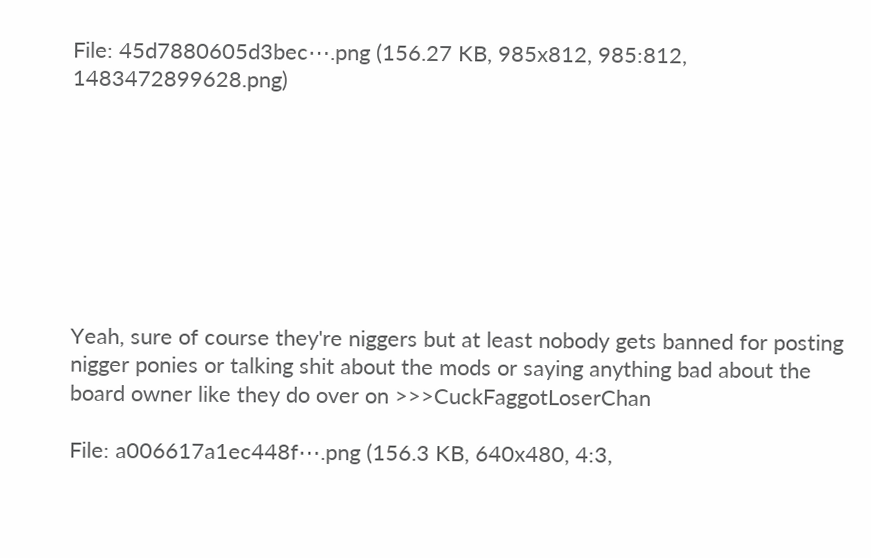File: 45d7880605d3bec⋯.png (156.27 KB, 985x812, 985:812, 1483472899628.png)








Yeah, sure of course they're niggers but at least nobody gets banned for posting nigger ponies or talking shit about the mods or saying anything bad about the board owner like they do over on >>>CuckFaggotLoserChan

File: a006617a1ec448f⋯.png (156.3 KB, 640x480, 4:3,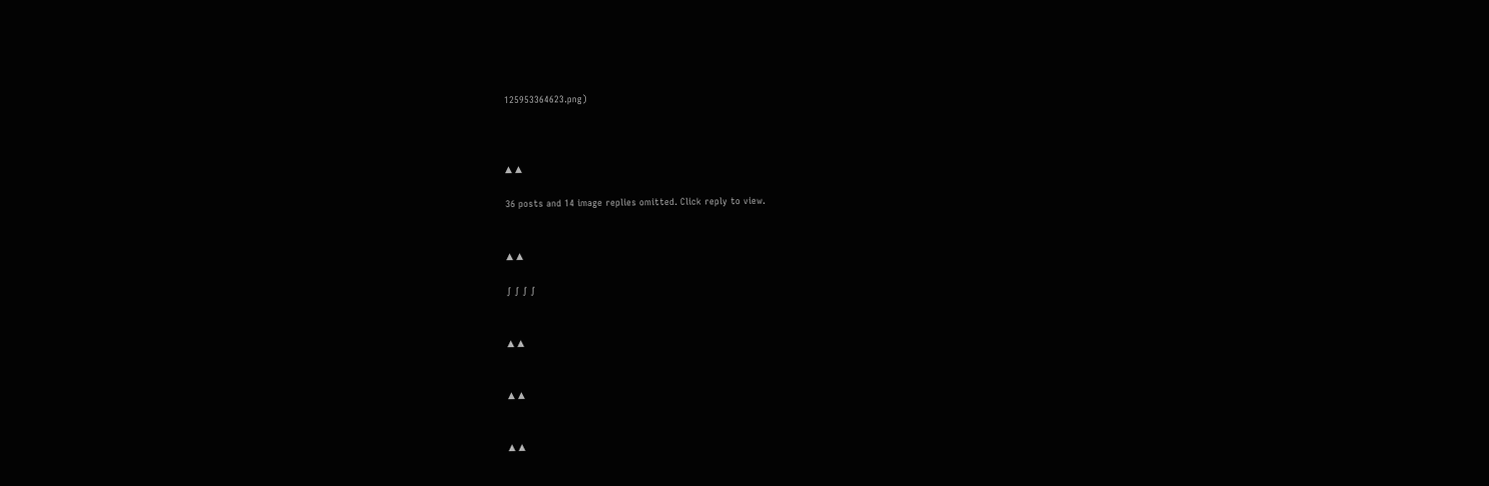125953364623.png)



▲ ▲

36 posts and 14 image replies omitted. Click reply to view.


▲ ▲

∫ ∫ ∫ ∫


▲ ▲


▲ ▲


▲ ▲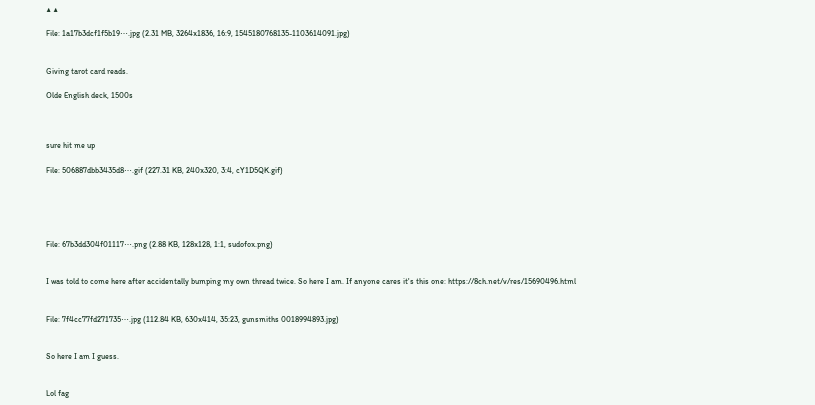▲ ▲

File: 1a17b3dcf1f5b19⋯.jpg (2.31 MB, 3264x1836, 16:9, 1545180768135-1103614091.jpg)


Giving tarot card reads.

Olde English deck, 1500s



sure hit me up

File: 506887dbb3435d8⋯.gif (227.31 KB, 240x320, 3:4, cY1D5QK.gif)





File: 67b3dd304f01117⋯.png (2.88 KB, 128x128, 1:1, sudofox.png)


I was told to come here after accidentally bumping my own thread twice. So here I am. If anyone cares it's this one: https://8ch.net/v/res/15690496.html


File: 7f4cc77fd271735⋯.jpg (112.84 KB, 630x414, 35:23, gunsmiths 0018994893.jpg)


So here I am I guess.


Lol fag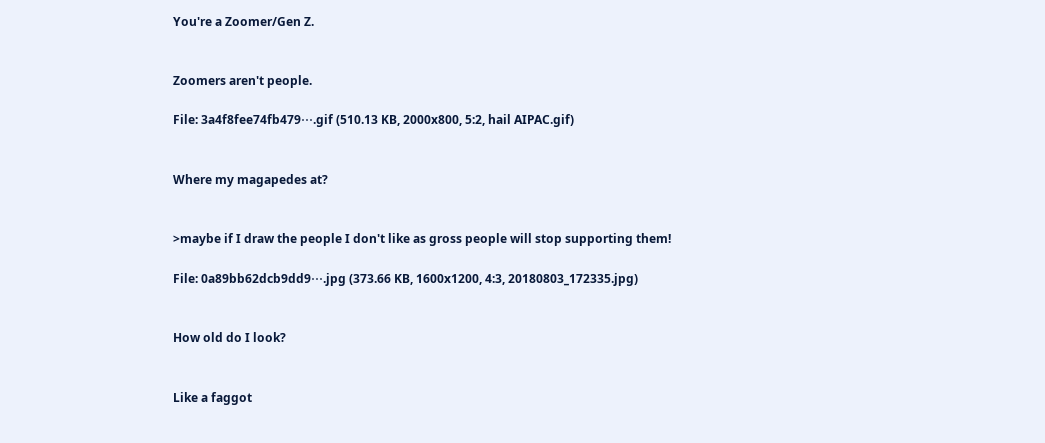You're a Zoomer/Gen Z.


Zoomers aren't people.

File: 3a4f8fee74fb479⋯.gif (510.13 KB, 2000x800, 5:2, hail AIPAC.gif)


Where my magapedes at?


>maybe if I draw the people I don't like as gross people will stop supporting them!

File: 0a89bb62dcb9dd9⋯.jpg (373.66 KB, 1600x1200, 4:3, 20180803_172335.jpg)


How old do I look?


Like a faggot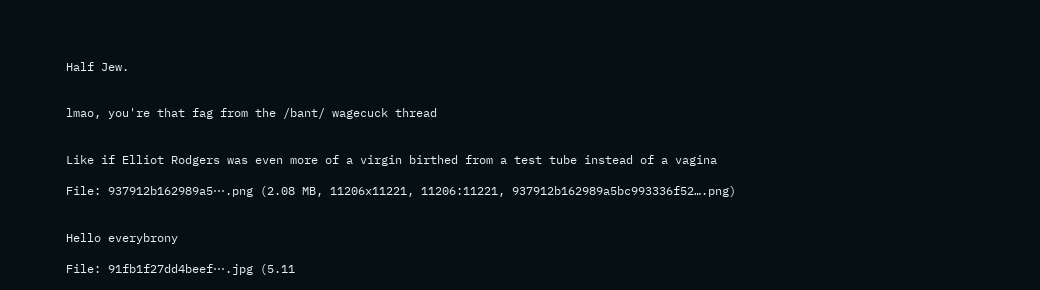Half Jew.


lmao, you're that fag from the /bant/ wagecuck thread


Like if Elliot Rodgers was even more of a virgin birthed from a test tube instead of a vagina

File: 937912b162989a5⋯.png (2.08 MB, 11206x11221, 11206:11221, 937912b162989a5bc993336f52….png)


Hello everybrony

File: 91fb1f27dd4beef⋯.jpg (5.11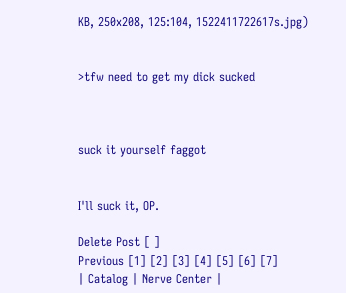KB, 250x208, 125:104, 1522411722617s.jpg)


>tfw need to get my dick sucked



suck it yourself faggot


I'll suck it, OP.

Delete Post [ ]
Previous [1] [2] [3] [4] [5] [6] [7]
| Catalog | Nerve Center |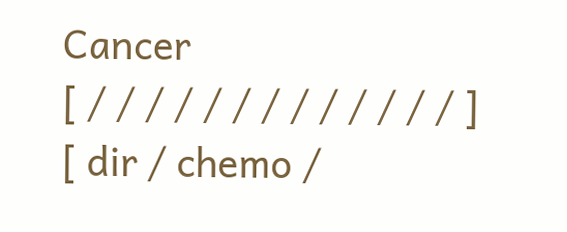Cancer
[ / / / / / / / / / / / / / ] [ dir / chemo /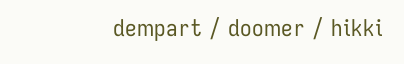dempart / doomer / hikki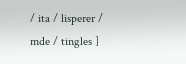/ ita / lisperer / mde / tingles ]